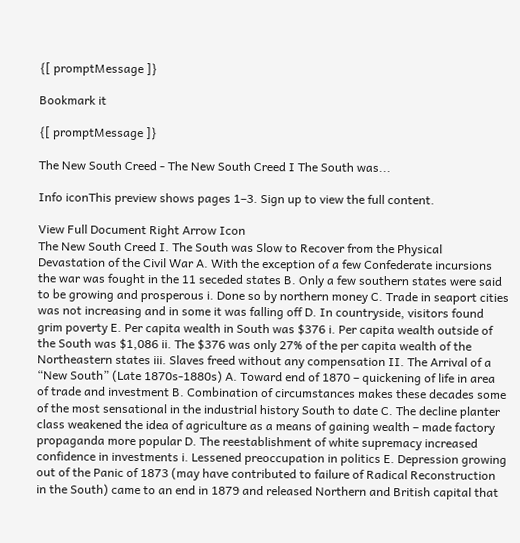{[ promptMessage ]}

Bookmark it

{[ promptMessage ]}

The New South Creed - The New South Creed I The South was...

Info iconThis preview shows pages 1–3. Sign up to view the full content.

View Full Document Right Arrow Icon
The New South Creed I. The South was Slow to Recover from the Physical Devastation of the Civil War A. With the exception of a few Confederate incursions the war was fought in the 11 seceded states B. Only a few southern states were said to be growing and prosperous i. Done so by northern money C. Trade in seaport cities was not increasing and in some it was falling off D. In countryside, visitors found grim poverty E. Per capita wealth in South was $376 i. Per capita wealth outside of the South was $1,086 ii. The $376 was only 27% of the per capita wealth of the Northeastern states iii. Slaves freed without any compensation II. The Arrival of a “New South” (Late 1870s-1880s) A. Toward end of 1870 – quickening of life in area of trade and investment B. Combination of circumstances makes these decades some of the most sensational in the industrial history South to date C. The decline planter class weakened the idea of agriculture as a means of gaining wealth – made factory propaganda more popular D. The reestablishment of white supremacy increased confidence in investments i. Lessened preoccupation in politics E. Depression growing out of the Panic of 1873 (may have contributed to failure of Radical Reconstruction in the South) came to an end in 1879 and released Northern and British capital that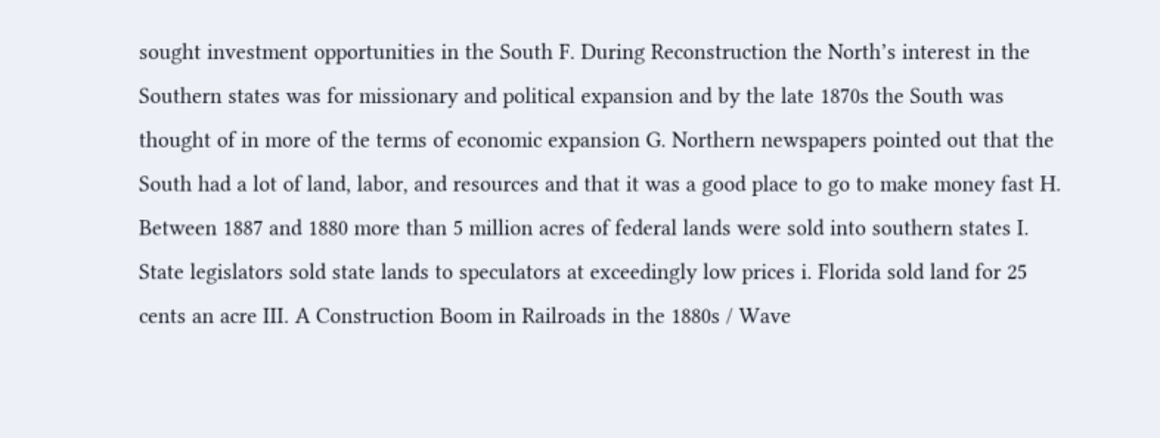sought investment opportunities in the South F. During Reconstruction the North’s interest in the Southern states was for missionary and political expansion and by the late 1870s the South was thought of in more of the terms of economic expansion G. Northern newspapers pointed out that the South had a lot of land, labor, and resources and that it was a good place to go to make money fast H. Between 1887 and 1880 more than 5 million acres of federal lands were sold into southern states I. State legislators sold state lands to speculators at exceedingly low prices i. Florida sold land for 25 cents an acre III. A Construction Boom in Railroads in the 1880s / Wave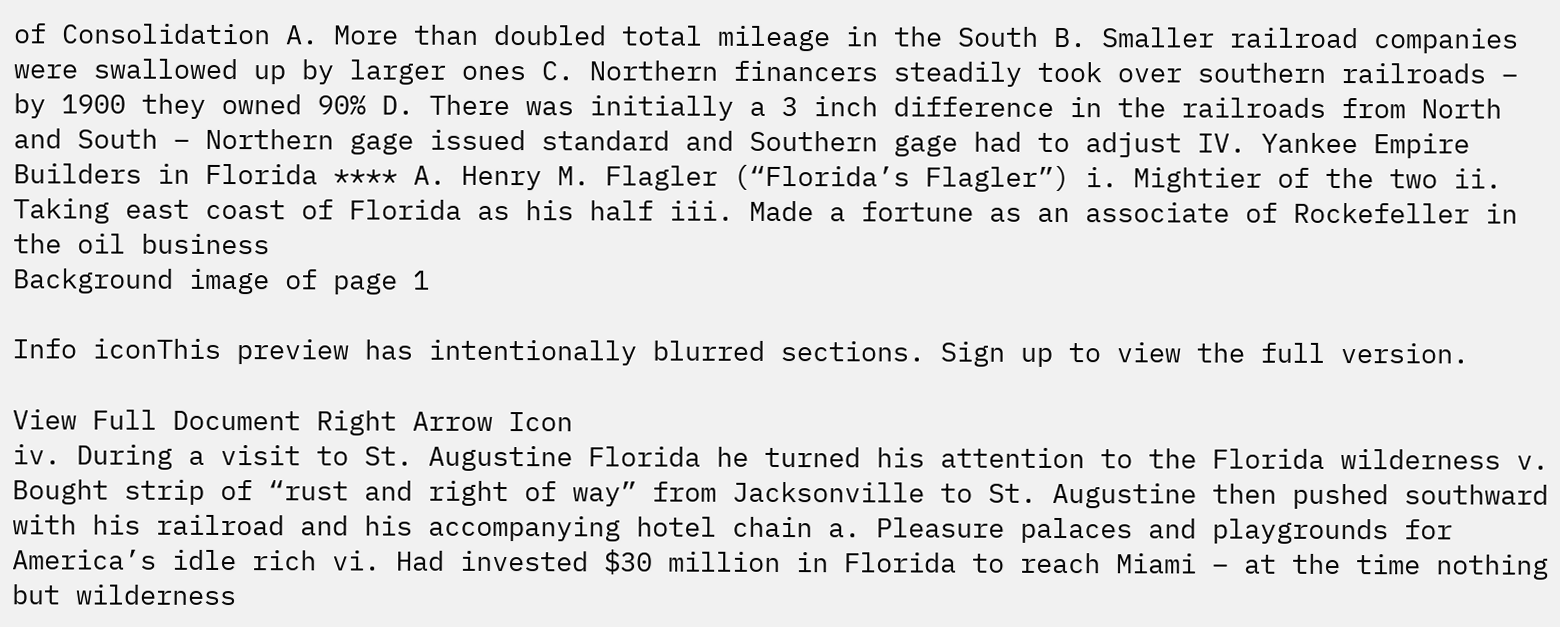of Consolidation A. More than doubled total mileage in the South B. Smaller railroad companies were swallowed up by larger ones C. Northern financers steadily took over southern railroads – by 1900 they owned 90% D. There was initially a 3 inch difference in the railroads from North and South – Northern gage issued standard and Southern gage had to adjust IV. Yankee Empire Builders in Florida **** A. Henry M. Flagler (“Florida’s Flagler”) i. Mightier of the two ii. Taking east coast of Florida as his half iii. Made a fortune as an associate of Rockefeller in the oil business
Background image of page 1

Info iconThis preview has intentionally blurred sections. Sign up to view the full version.

View Full Document Right Arrow Icon
iv. During a visit to St. Augustine Florida he turned his attention to the Florida wilderness v. Bought strip of “rust and right of way” from Jacksonville to St. Augustine then pushed southward with his railroad and his accompanying hotel chain a. Pleasure palaces and playgrounds for America’s idle rich vi. Had invested $30 million in Florida to reach Miami – at the time nothing but wilderness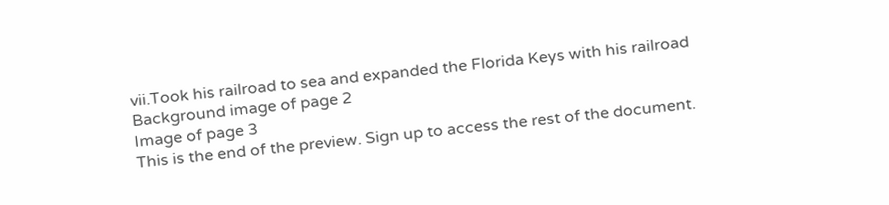vii.Took his railroad to sea and expanded the Florida Keys with his railroad
Background image of page 2
Image of page 3
This is the end of the preview. Sign up to access the rest of the document.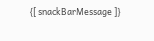{[ snackBarMessage ]}